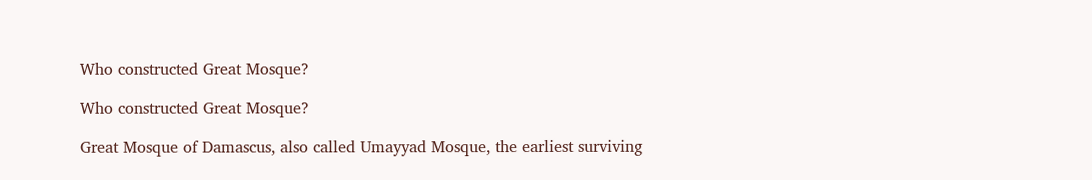Who constructed Great Mosque?

Who constructed Great Mosque?

Great Mosque of Damascus, also called Umayyad Mosque, the earliest surviving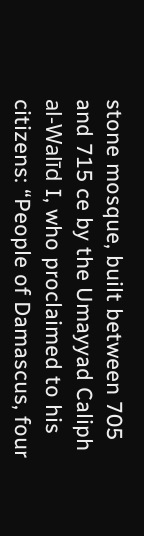stone mosque, built between 705 and 715 ce by the Umayyad Caliph al-Walīd I, who proclaimed to his citizens: “People of Damascus, four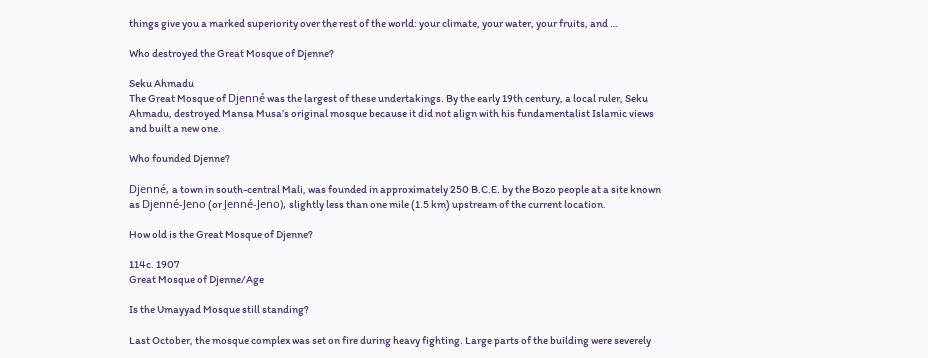things give you a marked superiority over the rest of the world: your climate, your water, your fruits, and …

Who destroyed the Great Mosque of Djenne?

Seku Ahmadu
The Great Mosque of Djenné was the largest of these undertakings. By the early 19th century, a local ruler, Seku Ahmadu, destroyed Mansa Musa’s original mosque because it did not align with his fundamentalist Islamic views and built a new one.

Who founded Djenne?

Djenné, a town in south-central Mali, was founded in approximately 250 B.C.E. by the Bozo people at a site known as Djenné-Jeno (or Jenné-Jeno), slightly less than one mile (1.5 km) upstream of the current location.

How old is the Great Mosque of Djenne?

114c. 1907
Great Mosque of Djenne/Age

Is the Umayyad Mosque still standing?

Last October, the mosque complex was set on fire during heavy fighting. Large parts of the building were severely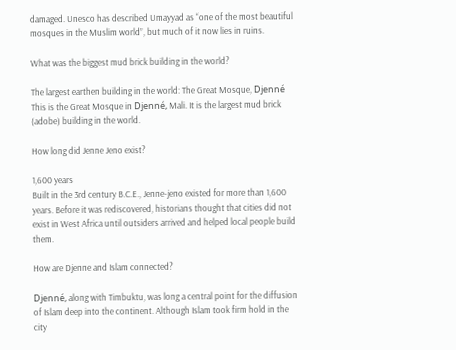damaged. Unesco has described Umayyad as “one of the most beautiful mosques in the Muslim world”, but much of it now lies in ruins.

What was the biggest mud brick building in the world?

The largest earthen building in the world: The Great Mosque, Djenné This is the Great Mosque in Djenné, Mali. It is the largest mud brick (adobe) building in the world.

How long did Jenne Jeno exist?

1,600 years
Built in the 3rd century B.C.E., Jenne-jeno existed for more than 1,600 years. Before it was rediscovered, historians thought that cities did not exist in West Africa until outsiders arrived and helped local people build them.

How are Djenne and Islam connected?

Djenné, along with Timbuktu, was long a central point for the diffusion of Islam deep into the continent. Although Islam took firm hold in the city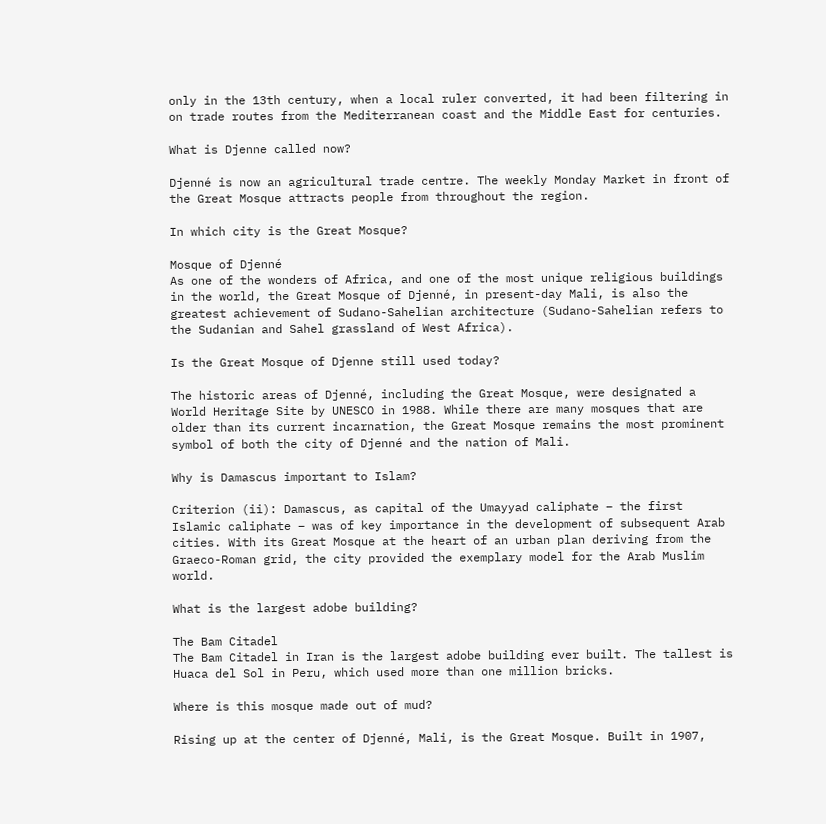only in the 13th century, when a local ruler converted, it had been filtering in on trade routes from the Mediterranean coast and the Middle East for centuries.

What is Djenne called now?

Djenné is now an agricultural trade centre. The weekly Monday Market in front of the Great Mosque attracts people from throughout the region.

In which city is the Great Mosque?

Mosque of Djenné
As one of the wonders of Africa, and one of the most unique religious buildings in the world, the Great Mosque of Djenné, in present-day Mali, is also the greatest achievement of Sudano-Sahelian architecture (Sudano-Sahelian refers to the Sudanian and Sahel grassland of West Africa).

Is the Great Mosque of Djenne still used today?

The historic areas of Djenné, including the Great Mosque, were designated a World Heritage Site by UNESCO in 1988. While there are many mosques that are older than its current incarnation, the Great Mosque remains the most prominent symbol of both the city of Djenné and the nation of Mali.

Why is Damascus important to Islam?

Criterion (ii): Damascus, as capital of the Umayyad caliphate – the first Islamic caliphate – was of key importance in the development of subsequent Arab cities. With its Great Mosque at the heart of an urban plan deriving from the Graeco-Roman grid, the city provided the exemplary model for the Arab Muslim world.

What is the largest adobe building?

The Bam Citadel
The Bam Citadel in Iran is the largest adobe building ever built. The tallest is Huaca del Sol in Peru, which used more than one million bricks.

Where is this mosque made out of mud?

Rising up at the center of Djenné, Mali, is the Great Mosque. Built in 1907,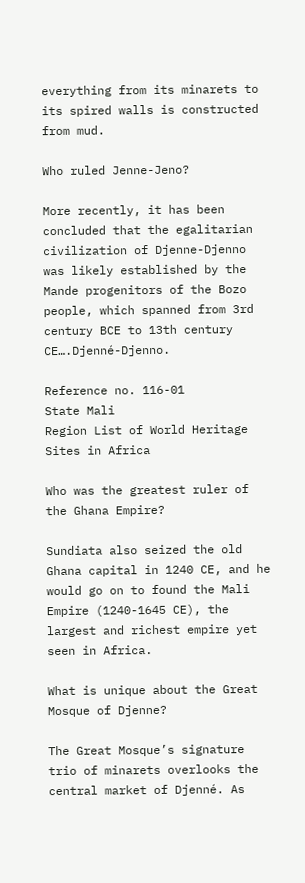everything from its minarets to its spired walls is constructed from mud.

Who ruled Jenne-Jeno?

More recently, it has been concluded that the egalitarian civilization of Djenne-Djenno was likely established by the Mande progenitors of the Bozo people, which spanned from 3rd century BCE to 13th century CE….Djenné-Djenno.

Reference no. 116-01
State Mali
Region List of World Heritage Sites in Africa

Who was the greatest ruler of the Ghana Empire?

Sundiata also seized the old Ghana capital in 1240 CE, and he would go on to found the Mali Empire (1240-1645 CE), the largest and richest empire yet seen in Africa.

What is unique about the Great Mosque of Djenne?

The Great Mosque’s signature trio of minarets overlooks the central market of Djenné. As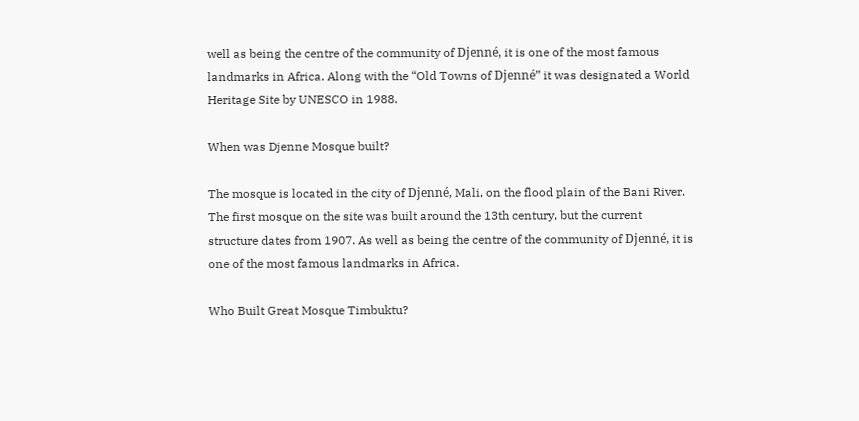well as being the centre of the community of Djenné, it is one of the most famous landmarks in Africa. Along with the “Old Towns of Djenné” it was designated a World Heritage Site by UNESCO in 1988.

When was Djenne Mosque built?

The mosque is located in the city of Djenné, Mali, on the flood plain of the Bani River. The first mosque on the site was built around the 13th century, but the current structure dates from 1907. As well as being the centre of the community of Djenné, it is one of the most famous landmarks in Africa.

Who Built Great Mosque Timbuktu?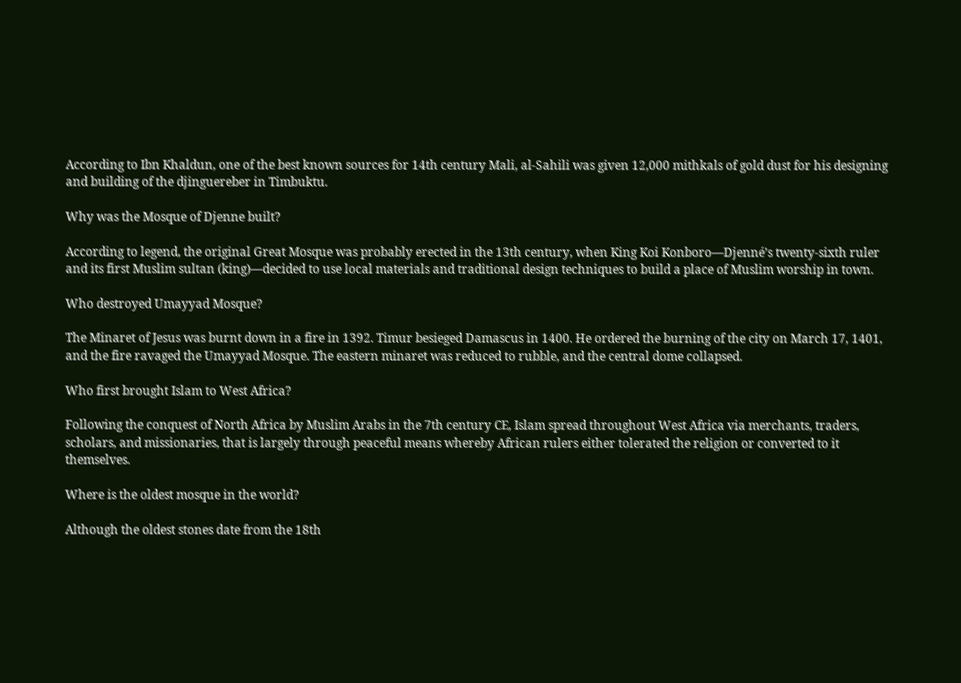According to Ibn Khaldun, one of the best known sources for 14th century Mali, al-Sahili was given 12,000 mithkals of gold dust for his designing and building of the djinguereber in Timbuktu.

Why was the Mosque of Djenne built?

According to legend, the original Great Mosque was probably erected in the 13th century, when King Koi Konboro—Djenné’s twenty-sixth ruler and its first Muslim sultan (king)—decided to use local materials and traditional design techniques to build a place of Muslim worship in town.

Who destroyed Umayyad Mosque?

The Minaret of Jesus was burnt down in a fire in 1392. Timur besieged Damascus in 1400. He ordered the burning of the city on March 17, 1401, and the fire ravaged the Umayyad Mosque. The eastern minaret was reduced to rubble, and the central dome collapsed.

Who first brought Islam to West Africa?

Following the conquest of North Africa by Muslim Arabs in the 7th century CE, Islam spread throughout West Africa via merchants, traders, scholars, and missionaries, that is largely through peaceful means whereby African rulers either tolerated the religion or converted to it themselves.

Where is the oldest mosque in the world?

Although the oldest stones date from the 18th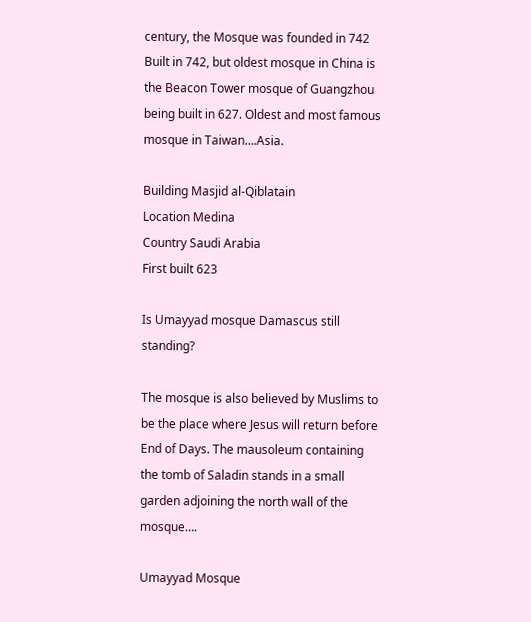century, the Mosque was founded in 742 Built in 742, but oldest mosque in China is the Beacon Tower mosque of Guangzhou being built in 627. Oldest and most famous mosque in Taiwan….Asia.

Building Masjid al-Qiblatain
Location Medina
Country Saudi Arabia
First built 623

Is Umayyad mosque Damascus still standing?

The mosque is also believed by Muslims to be the place where Jesus will return before End of Days. The mausoleum containing the tomb of Saladin stands in a small garden adjoining the north wall of the mosque….

Umayyad Mosque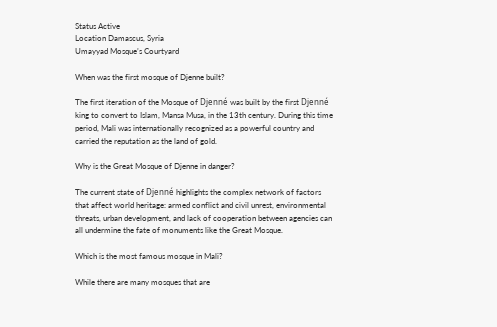Status Active
Location Damascus, Syria
Umayyad Mosque’s Courtyard

When was the first mosque of Djenne built?

The first iteration of the Mosque of Djenné was built by the first Djenné king to convert to Islam, Mansa Musa, in the 13th century. During this time period, Mali was internationally recognized as a powerful country and carried the reputation as the land of gold.

Why is the Great Mosque of Djenne in danger?

The current state of Djenné highlights the complex network of factors that affect world heritage: armed conflict and civil unrest, environmental threats, urban development, and lack of cooperation between agencies can all undermine the fate of monuments like the Great Mosque.

Which is the most famous mosque in Mali?

While there are many mosques that are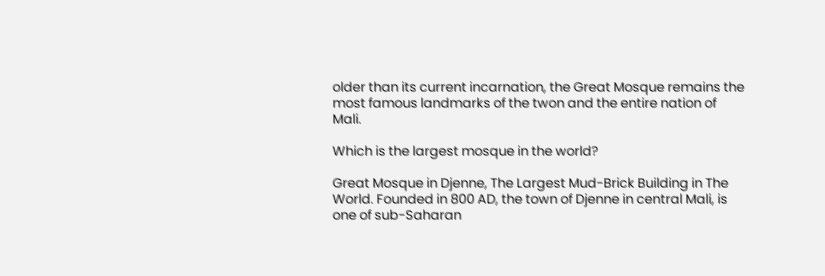older than its current incarnation, the Great Mosque remains the most famous landmarks of the twon and the entire nation of Mali.

Which is the largest mosque in the world?

Great Mosque in Djenne, The Largest Mud-Brick Building in The World. Founded in 800 AD, the town of Djenne in central Mali, is one of sub-Saharan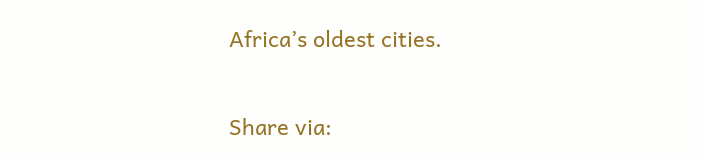Africa’s oldest cities.

Share via: